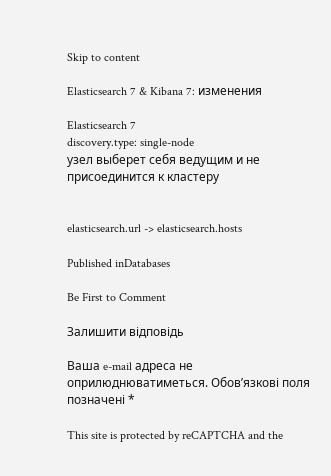Skip to content

Elasticsearch 7 & Kibana 7: изменения

Elasticsearch 7
discovery.type: single-node
узел выберет себя ведущим и не присоединится к кластеру


elasticsearch.url -> elasticsearch.hosts

Published inDatabases

Be First to Comment

Залишити відповідь

Ваша e-mail адреса не оприлюднюватиметься. Обов’язкові поля позначені *

This site is protected by reCAPTCHA and the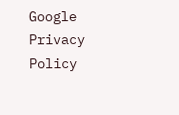Google Privacy Policy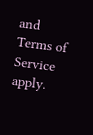and Terms of Service apply.